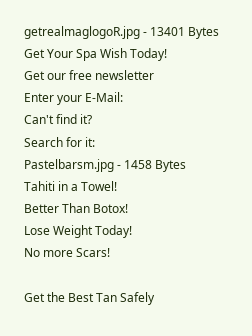getrealmaglogoR.jpg - 13401 Bytes
Get Your Spa Wish Today!
Get our free newsletter
Enter your E-Mail:
Can't find it?
Search for it:
Pastelbarsm.jpg - 1458 Bytes
Tahiti in a Towel!
Better Than Botox!
Lose Weight Today!
No more Scars!

Get the Best Tan Safely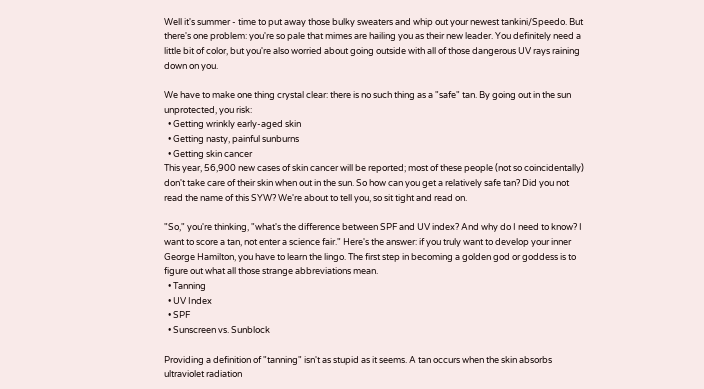Well it's summer - time to put away those bulky sweaters and whip out your newest tankini/Speedo. But there's one problem: you're so pale that mimes are hailing you as their new leader. You definitely need a little bit of color, but you're also worried about going outside with all of those dangerous UV rays raining down on you.

We have to make one thing crystal clear: there is no such thing as a "safe" tan. By going out in the sun unprotected, you risk:
  • Getting wrinkly early-aged skin
  • Getting nasty, painful sunburns
  • Getting skin cancer
This year, 56,900 new cases of skin cancer will be reported; most of these people (not so coincidentally) don't take care of their skin when out in the sun. So how can you get a relatively safe tan? Did you not read the name of this SYW? We're about to tell you, so sit tight and read on.

"So," you're thinking, "what's the difference between SPF and UV index? And why do I need to know? I want to score a tan, not enter a science fair." Here's the answer: if you truly want to develop your inner George Hamilton, you have to learn the lingo. The first step in becoming a golden god or goddess is to figure out what all those strange abbreviations mean.
  • Tanning
  • UV Index
  • SPF
  • Sunscreen vs. Sunblock

Providing a definition of "tanning" isn't as stupid as it seems. A tan occurs when the skin absorbs ultraviolet radiation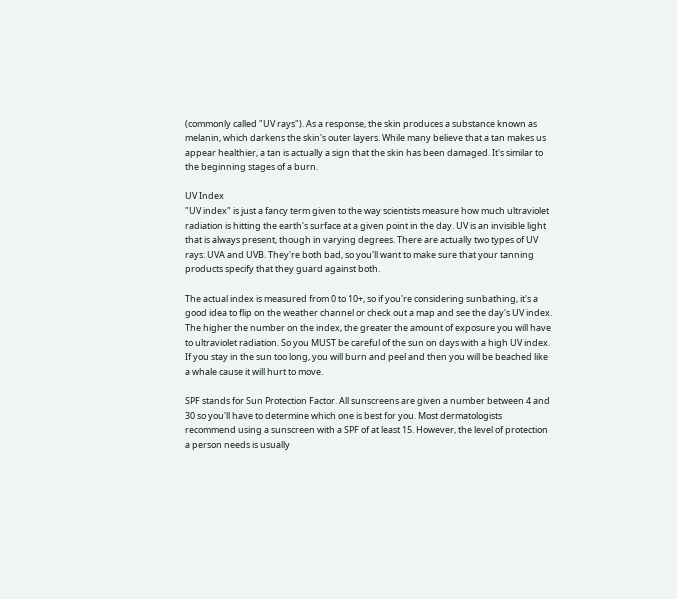(commonly called "UV rays"). As a response, the skin produces a substance known as melanin, which darkens the skin's outer layers. While many believe that a tan makes us appear healthier, a tan is actually a sign that the skin has been damaged. It's similar to the beginning stages of a burn.

UV Index
"UV index" is just a fancy term given to the way scientists measure how much ultraviolet radiation is hitting the earth's surface at a given point in the day. UV is an invisible light that is always present, though in varying degrees. There are actually two types of UV rays: UVA and UVB. They're both bad, so you'll want to make sure that your tanning products specify that they guard against both.

The actual index is measured from 0 to 10+, so if you're considering sunbathing, it's a good idea to flip on the weather channel or check out a map and see the day's UV index. The higher the number on the index, the greater the amount of exposure you will have to ultraviolet radiation. So you MUST be careful of the sun on days with a high UV index. If you stay in the sun too long, you will burn and peel and then you will be beached like a whale cause it will hurt to move.

SPF stands for Sun Protection Factor. All sunscreens are given a number between 4 and 30 so you'll have to determine which one is best for you. Most dermatologists recommend using a sunscreen with a SPF of at least 15. However, the level of protection a person needs is usually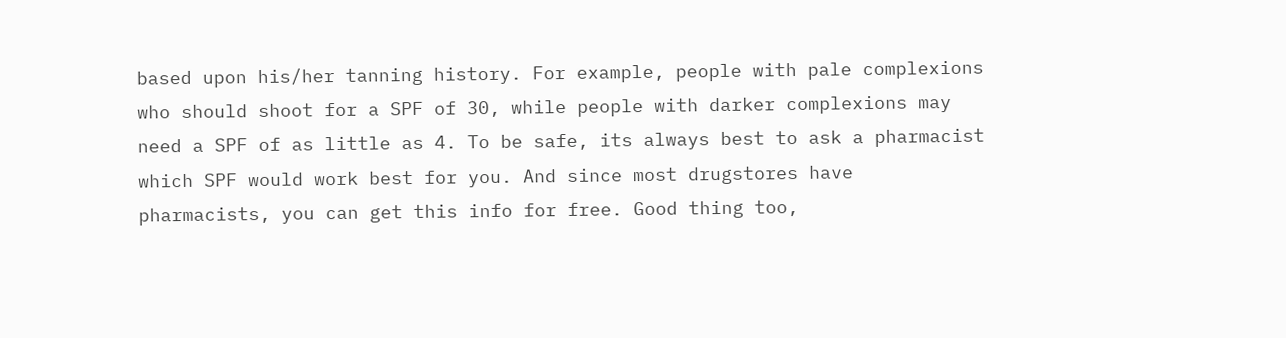based upon his/her tanning history. For example, people with pale complexions who should shoot for a SPF of 30, while people with darker complexions may need a SPF of as little as 4. To be safe, its always best to ask a pharmacist which SPF would work best for you. And since most drugstores have pharmacists, you can get this info for free. Good thing too,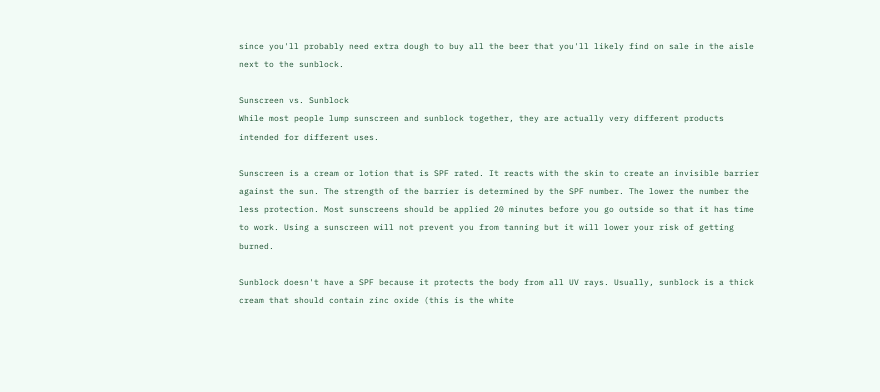since you'll probably need extra dough to buy all the beer that you'll likely find on sale in the aisle next to the sunblock.

Sunscreen vs. Sunblock
While most people lump sunscreen and sunblock together, they are actually very different products intended for different uses.

Sunscreen is a cream or lotion that is SPF rated. It reacts with the skin to create an invisible barrier against the sun. The strength of the barrier is determined by the SPF number. The lower the number the less protection. Most sunscreens should be applied 20 minutes before you go outside so that it has time to work. Using a sunscreen will not prevent you from tanning but it will lower your risk of getting burned.

Sunblock doesn't have a SPF because it protects the body from all UV rays. Usually, sunblock is a thick cream that should contain zinc oxide (this is the white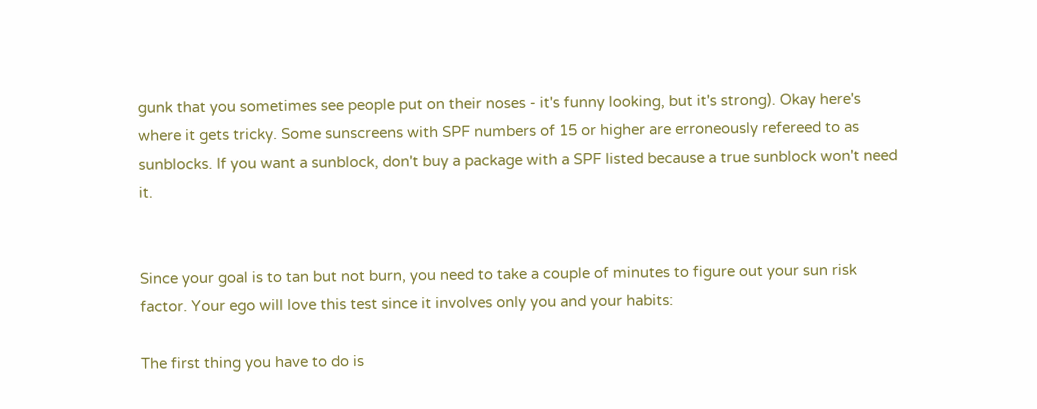gunk that you sometimes see people put on their noses - it's funny looking, but it's strong). Okay here's where it gets tricky. Some sunscreens with SPF numbers of 15 or higher are erroneously refereed to as sunblocks. If you want a sunblock, don't buy a package with a SPF listed because a true sunblock won't need it.


Since your goal is to tan but not burn, you need to take a couple of minutes to figure out your sun risk factor. Your ego will love this test since it involves only you and your habits:

The first thing you have to do is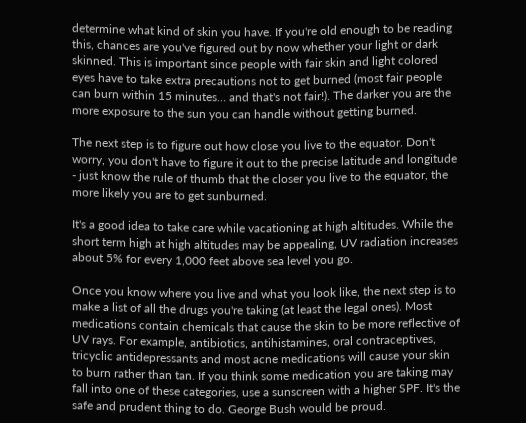determine what kind of skin you have. If you're old enough to be reading this, chances are you've figured out by now whether your light or dark skinned. This is important since people with fair skin and light colored eyes have to take extra precautions not to get burned (most fair people can burn within 15 minutes… and that's not fair!). The darker you are the more exposure to the sun you can handle without getting burned.

The next step is to figure out how close you live to the equator. Don't worry, you don't have to figure it out to the precise latitude and longitude - just know the rule of thumb that the closer you live to the equator, the more likely you are to get sunburned.

It's a good idea to take care while vacationing at high altitudes. While the short term high at high altitudes may be appealing, UV radiation increases about 5% for every 1,000 feet above sea level you go.

Once you know where you live and what you look like, the next step is to make a list of all the drugs you're taking (at least the legal ones). Most medications contain chemicals that cause the skin to be more reflective of UV rays. For example, antibiotics, antihistamines, oral contraceptives, tricyclic antidepressants and most acne medications will cause your skin to burn rather than tan. If you think some medication you are taking may fall into one of these categories, use a sunscreen with a higher SPF. It's the safe and prudent thing to do. George Bush would be proud.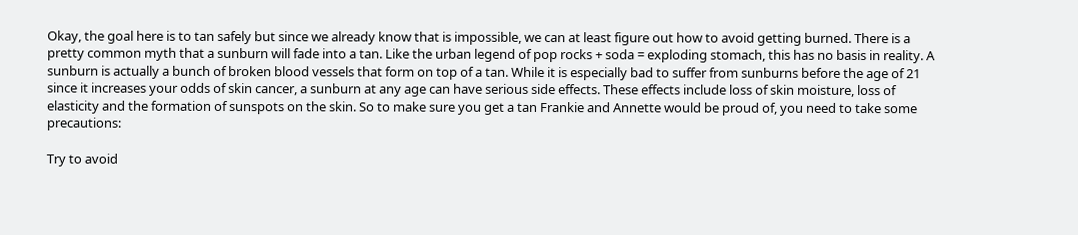Okay, the goal here is to tan safely but since we already know that is impossible, we can at least figure out how to avoid getting burned. There is a pretty common myth that a sunburn will fade into a tan. Like the urban legend of pop rocks + soda = exploding stomach, this has no basis in reality. A sunburn is actually a bunch of broken blood vessels that form on top of a tan. While it is especially bad to suffer from sunburns before the age of 21 since it increases your odds of skin cancer, a sunburn at any age can have serious side effects. These effects include loss of skin moisture, loss of elasticity and the formation of sunspots on the skin. So to make sure you get a tan Frankie and Annette would be proud of, you need to take some precautions:

Try to avoid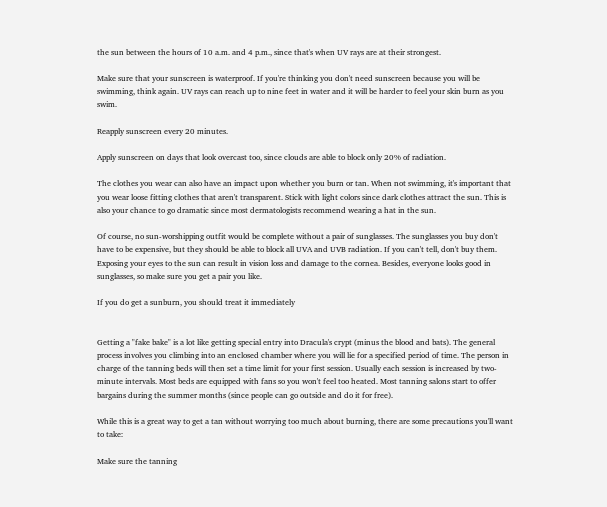the sun between the hours of 10 a.m. and 4 p.m., since that's when UV rays are at their strongest.

Make sure that your sunscreen is waterproof. If you're thinking you don't need sunscreen because you will be swimming, think again. UV rays can reach up to nine feet in water and it will be harder to feel your skin burn as you swim.

Reapply sunscreen every 20 minutes.

Apply sunscreen on days that look overcast too, since clouds are able to block only 20% of radiation.

The clothes you wear can also have an impact upon whether you burn or tan. When not swimming, it's important that you wear loose fitting clothes that aren't transparent. Stick with light colors since dark clothes attract the sun. This is also your chance to go dramatic since most dermatologists recommend wearing a hat in the sun.

Of course, no sun-worshipping outfit would be complete without a pair of sunglasses. The sunglasses you buy don't have to be expensive, but they should be able to block all UVA and UVB radiation. If you can't tell, don't buy them. Exposing your eyes to the sun can result in vision loss and damage to the cornea. Besides, everyone looks good in sunglasses, so make sure you get a pair you like.

If you do get a sunburn, you should treat it immediately


Getting a "fake bake" is a lot like getting special entry into Dracula's crypt (minus the blood and bats). The general process involves you climbing into an enclosed chamber where you will lie for a specified period of time. The person in charge of the tanning beds will then set a time limit for your first session. Usually each session is increased by two-minute intervals. Most beds are equipped with fans so you won't feel too heated. Most tanning salons start to offer bargains during the summer months (since people can go outside and do it for free).

While this is a great way to get a tan without worrying too much about burning, there are some precautions you'll want to take:

Make sure the tanning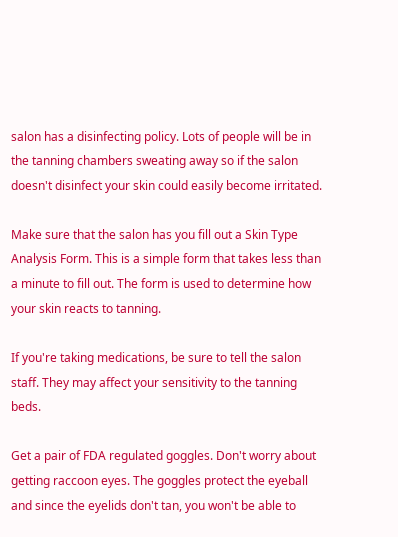salon has a disinfecting policy. Lots of people will be in the tanning chambers sweating away so if the salon doesn't disinfect your skin could easily become irritated.

Make sure that the salon has you fill out a Skin Type Analysis Form. This is a simple form that takes less than a minute to fill out. The form is used to determine how your skin reacts to tanning.

If you're taking medications, be sure to tell the salon staff. They may affect your sensitivity to the tanning beds.

Get a pair of FDA regulated goggles. Don't worry about getting raccoon eyes. The goggles protect the eyeball and since the eyelids don't tan, you won't be able to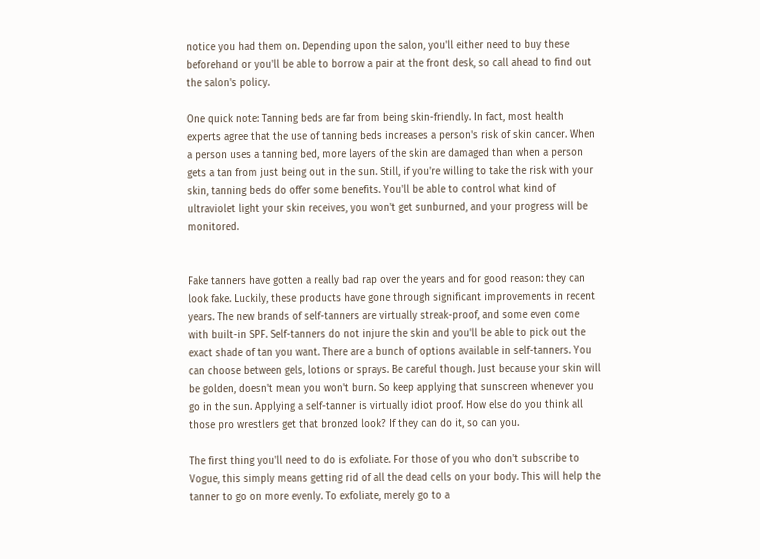notice you had them on. Depending upon the salon, you'll either need to buy these beforehand or you'll be able to borrow a pair at the front desk, so call ahead to find out the salon's policy.

One quick note: Tanning beds are far from being skin-friendly. In fact, most health experts agree that the use of tanning beds increases a person's risk of skin cancer. When a person uses a tanning bed, more layers of the skin are damaged than when a person gets a tan from just being out in the sun. Still, if you're willing to take the risk with your skin, tanning beds do offer some benefits. You'll be able to control what kind of ultraviolet light your skin receives, you won't get sunburned, and your progress will be monitored.


Fake tanners have gotten a really bad rap over the years and for good reason: they can look fake. Luckily, these products have gone through significant improvements in recent years. The new brands of self-tanners are virtually streak-proof, and some even come with built-in SPF. Self-tanners do not injure the skin and you'll be able to pick out the exact shade of tan you want. There are a bunch of options available in self-tanners. You can choose between gels, lotions or sprays. Be careful though. Just because your skin will be golden, doesn't mean you won't burn. So keep applying that sunscreen whenever you go in the sun. Applying a self-tanner is virtually idiot proof. How else do you think all those pro wrestlers get that bronzed look? If they can do it, so can you.

The first thing you'll need to do is exfoliate. For those of you who don't subscribe to Vogue, this simply means getting rid of all the dead cells on your body. This will help the tanner to go on more evenly. To exfoliate, merely go to a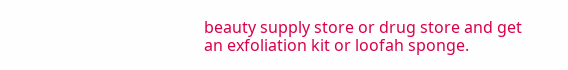beauty supply store or drug store and get an exfoliation kit or loofah sponge.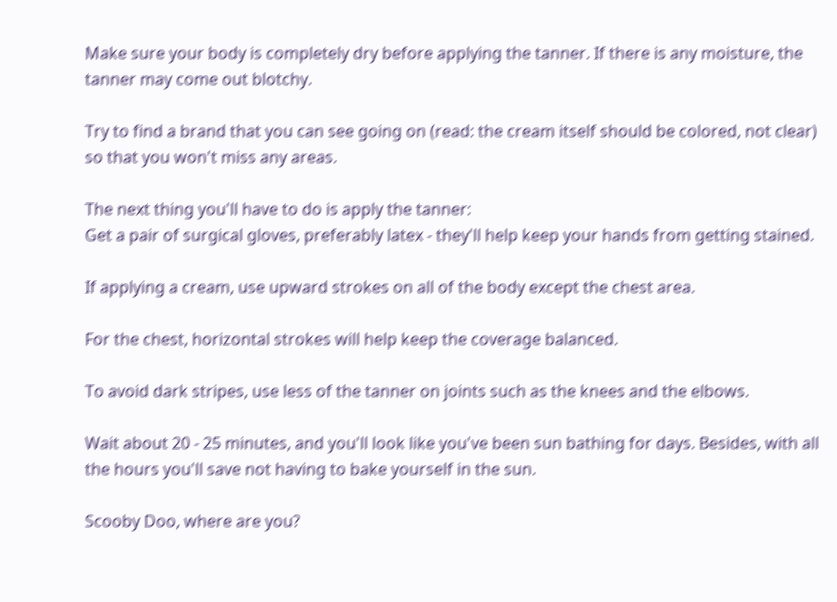Make sure your body is completely dry before applying the tanner. If there is any moisture, the tanner may come out blotchy.

Try to find a brand that you can see going on (read: the cream itself should be colored, not clear) so that you won't miss any areas.

The next thing you'll have to do is apply the tanner:
Get a pair of surgical gloves, preferably latex - they'll help keep your hands from getting stained.

If applying a cream, use upward strokes on all of the body except the chest area.

For the chest, horizontal strokes will help keep the coverage balanced.

To avoid dark stripes, use less of the tanner on joints such as the knees and the elbows.

Wait about 20 - 25 minutes, and you'll look like you've been sun bathing for days. Besides, with all the hours you'll save not having to bake yourself in the sun.

Scooby Doo, where are you?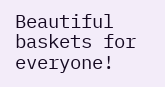Beautiful baskets for everyone!